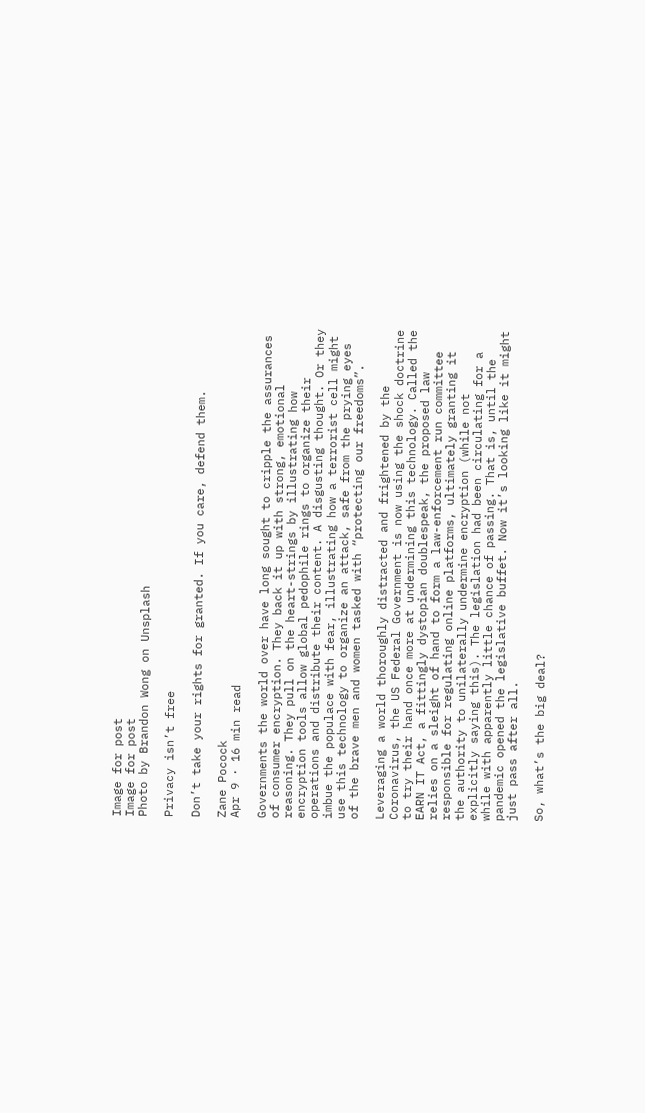Image for post
Image for post
Photo by Brandon Wong on Unsplash

Privacy isn’t free

Don’t take your rights for granted. If you care, defend them.

Zane Pocock
Apr 9 · 16 min read

Governments the world over have long sought to cripple the assurances of consumer encryption. They back it up with strong, emotional reasoning. They pull on the heart-strings by illustrating how encryption tools allow global pedophile rings to organize their operations and distribute their content. A disgusting thought. Or they imbue the populace with fear, illustrating how a terrorist cell might use this technology to organize an attack, safe from the prying eyes of the brave men and women tasked with “protecting our freedoms”.

Leveraging a world thoroughly distracted and frightened by the Coronavirus, the US Federal Government is now using the shock doctrine to try their hand once more at undermining this technology. Called the EARN IT Act, a fittingly dystopian doublespeak, the proposed law relies on a sleight of hand to form a law-enforcement run committee responsible for regulating online platforms, ultimately granting it the authority to unilaterally undermine encryption (while not explicitly saying this). The legislation had been circulating for a while with apparently little chance of passing. That is, until the pandemic opened the legislative buffet. Now it’s looking like it might just pass after all.

So, what’s the big deal?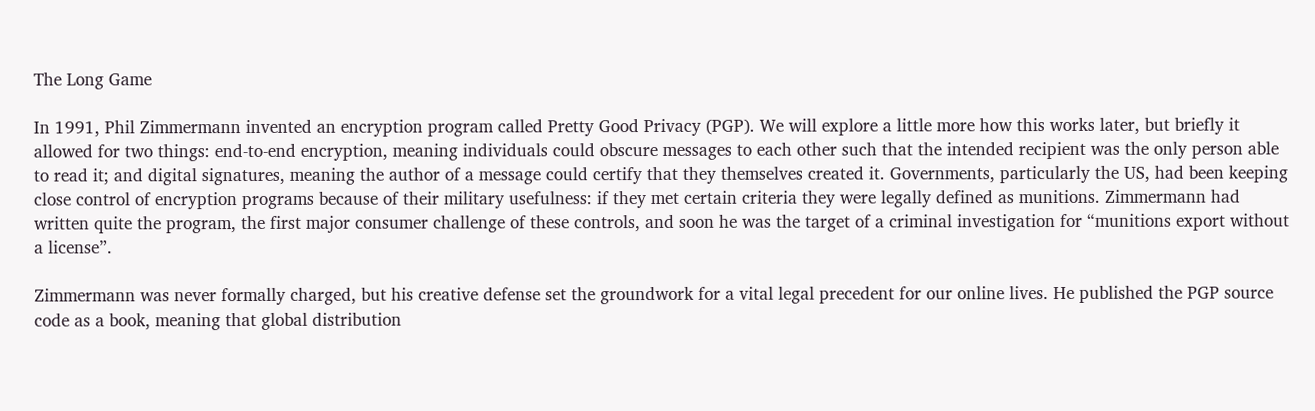The Long Game

In 1991, Phil Zimmermann invented an encryption program called Pretty Good Privacy (PGP). We will explore a little more how this works later, but briefly it allowed for two things: end-to-end encryption, meaning individuals could obscure messages to each other such that the intended recipient was the only person able to read it; and digital signatures, meaning the author of a message could certify that they themselves created it. Governments, particularly the US, had been keeping close control of encryption programs because of their military usefulness: if they met certain criteria they were legally defined as munitions. Zimmermann had written quite the program, the first major consumer challenge of these controls, and soon he was the target of a criminal investigation for “munitions export without a license”.

Zimmermann was never formally charged, but his creative defense set the groundwork for a vital legal precedent for our online lives. He published the PGP source code as a book, meaning that global distribution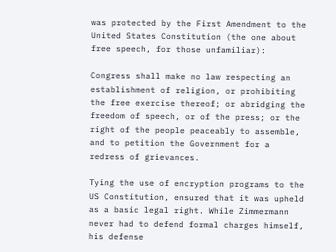was protected by the First Amendment to the United States Constitution (the one about free speech, for those unfamiliar):

Congress shall make no law respecting an establishment of religion, or prohibiting the free exercise thereof; or abridging the freedom of speech, or of the press; or the right of the people peaceably to assemble, and to petition the Government for a redress of grievances.

Tying the use of encryption programs to the US Constitution, ensured that it was upheld as a basic legal right. While Zimmermann never had to defend formal charges himself, his defense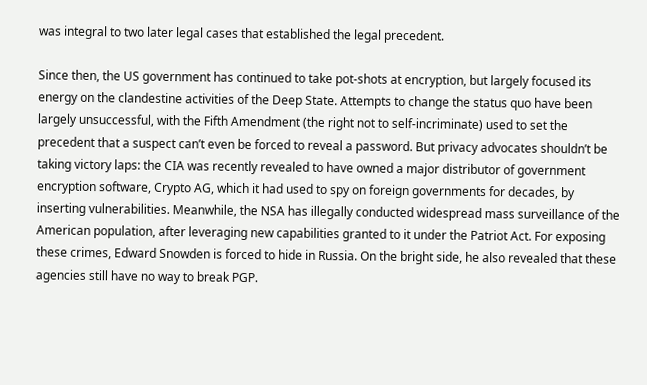was integral to two later legal cases that established the legal precedent.

Since then, the US government has continued to take pot-shots at encryption, but largely focused its energy on the clandestine activities of the Deep State. Attempts to change the status quo have been largely unsuccessful, with the Fifth Amendment (the right not to self-incriminate) used to set the precedent that a suspect can’t even be forced to reveal a password. But privacy advocates shouldn’t be taking victory laps: the CIA was recently revealed to have owned a major distributor of government encryption software, Crypto AG, which it had used to spy on foreign governments for decades, by inserting vulnerabilities. Meanwhile, the NSA has illegally conducted widespread mass surveillance of the American population, after leveraging new capabilities granted to it under the Patriot Act. For exposing these crimes, Edward Snowden is forced to hide in Russia. On the bright side, he also revealed that these agencies still have no way to break PGP.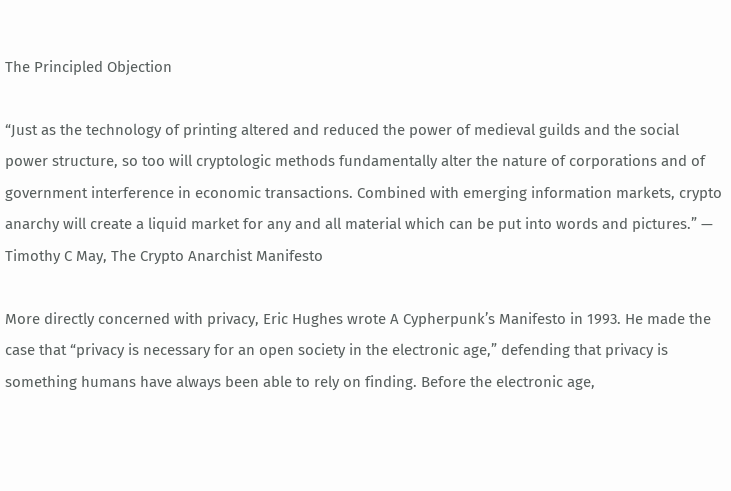The Principled Objection

“Just as the technology of printing altered and reduced the power of medieval guilds and the social power structure, so too will cryptologic methods fundamentally alter the nature of corporations and of government interference in economic transactions. Combined with emerging information markets, crypto anarchy will create a liquid market for any and all material which can be put into words and pictures.” — Timothy C May, The Crypto Anarchist Manifesto

More directly concerned with privacy, Eric Hughes wrote A Cypherpunk’s Manifesto in 1993. He made the case that “privacy is necessary for an open society in the electronic age,” defending that privacy is something humans have always been able to rely on finding. Before the electronic age,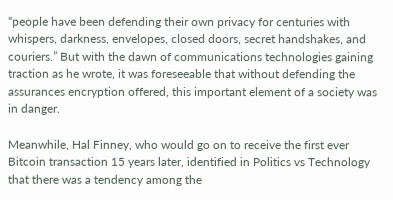“people have been defending their own privacy for centuries with whispers, darkness, envelopes, closed doors, secret handshakes, and couriers.” But with the dawn of communications technologies gaining traction as he wrote, it was foreseeable that without defending the assurances encryption offered, this important element of a society was in danger.

Meanwhile, Hal Finney, who would go on to receive the first ever Bitcoin transaction 15 years later, identified in Politics vs Technology that there was a tendency among the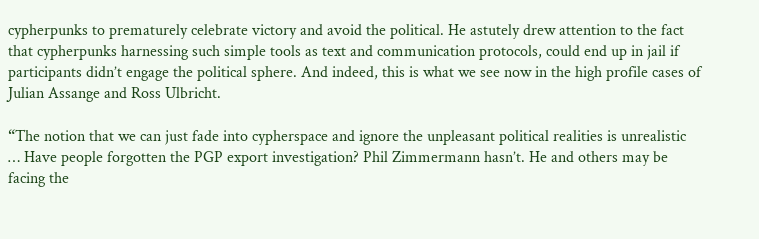cypherpunks to prematurely celebrate victory and avoid the political. He astutely drew attention to the fact that cypherpunks harnessing such simple tools as text and communication protocols, could end up in jail if participants didn’t engage the political sphere. And indeed, this is what we see now in the high profile cases of Julian Assange and Ross Ulbricht.

“The notion that we can just fade into cypherspace and ignore the unpleasant political realities is unrealistic … Have people forgotten the PGP export investigation? Phil Zimmermann hasn’t. He and others may be facing the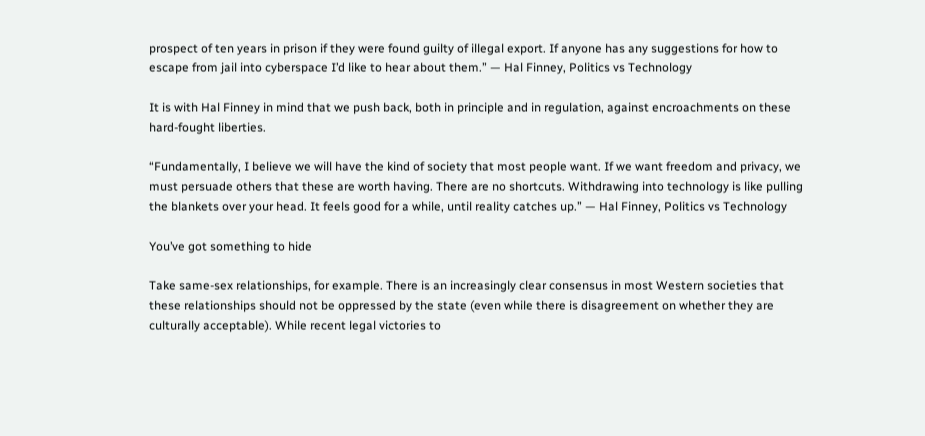prospect of ten years in prison if they were found guilty of illegal export. If anyone has any suggestions for how to escape from jail into cyberspace I’d like to hear about them.” — Hal Finney, Politics vs Technology

It is with Hal Finney in mind that we push back, both in principle and in regulation, against encroachments on these hard-fought liberties.

“Fundamentally, I believe we will have the kind of society that most people want. If we want freedom and privacy, we must persuade others that these are worth having. There are no shortcuts. Withdrawing into technology is like pulling the blankets over your head. It feels good for a while, until reality catches up.” — Hal Finney, Politics vs Technology

You’ve got something to hide

Take same-sex relationships, for example. There is an increasingly clear consensus in most Western societies that these relationships should not be oppressed by the state (even while there is disagreement on whether they are culturally acceptable). While recent legal victories to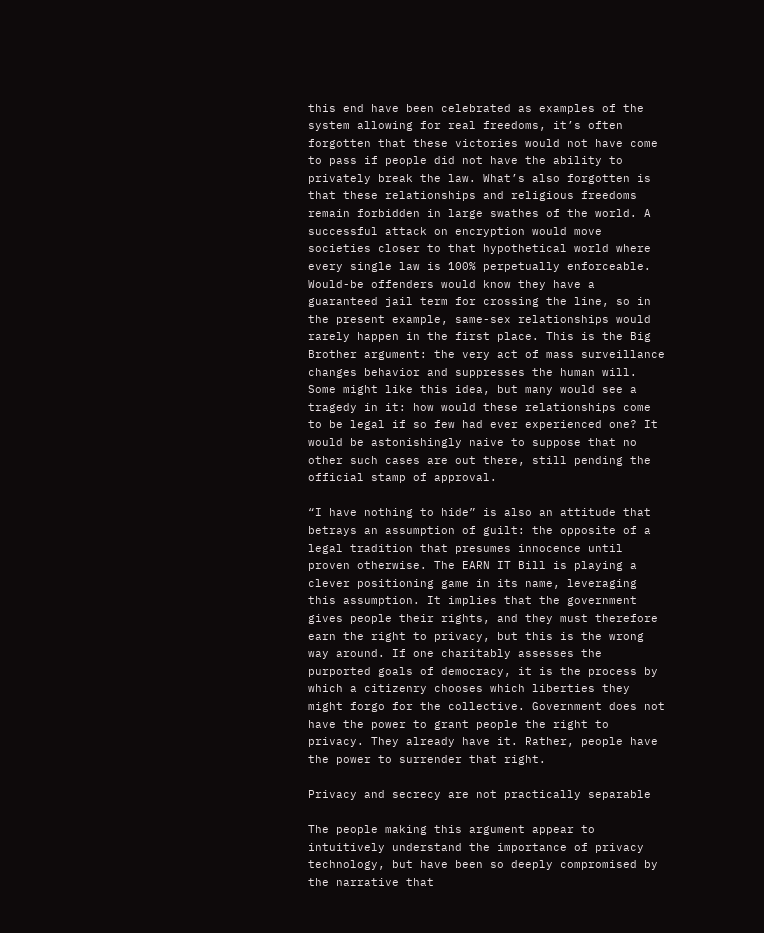this end have been celebrated as examples of the system allowing for real freedoms, it’s often forgotten that these victories would not have come to pass if people did not have the ability to privately break the law. What’s also forgotten is that these relationships and religious freedoms remain forbidden in large swathes of the world. A successful attack on encryption would move societies closer to that hypothetical world where every single law is 100% perpetually enforceable. Would-be offenders would know they have a guaranteed jail term for crossing the line, so in the present example, same-sex relationships would rarely happen in the first place. This is the Big Brother argument: the very act of mass surveillance changes behavior and suppresses the human will. Some might like this idea, but many would see a tragedy in it: how would these relationships come to be legal if so few had ever experienced one? It would be astonishingly naive to suppose that no other such cases are out there, still pending the official stamp of approval.

“I have nothing to hide” is also an attitude that betrays an assumption of guilt: the opposite of a legal tradition that presumes innocence until proven otherwise. The EARN IT Bill is playing a clever positioning game in its name, leveraging this assumption. It implies that the government gives people their rights, and they must therefore earn the right to privacy, but this is the wrong way around. If one charitably assesses the purported goals of democracy, it is the process by which a citizenry chooses which liberties they might forgo for the collective. Government does not have the power to grant people the right to privacy. They already have it. Rather, people have the power to surrender that right.

Privacy and secrecy are not practically separable

The people making this argument appear to intuitively understand the importance of privacy technology, but have been so deeply compromised by the narrative that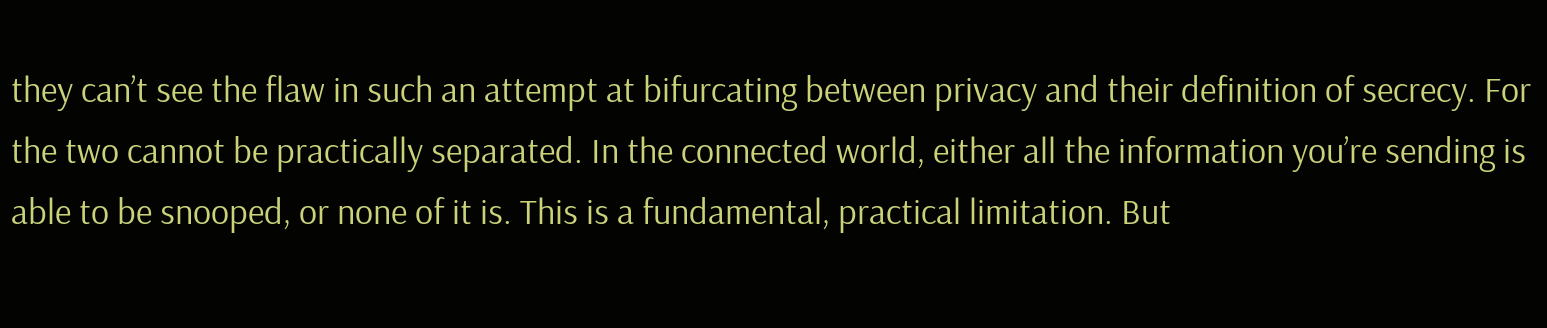they can’t see the flaw in such an attempt at bifurcating between privacy and their definition of secrecy. For the two cannot be practically separated. In the connected world, either all the information you’re sending is able to be snooped, or none of it is. This is a fundamental, practical limitation. But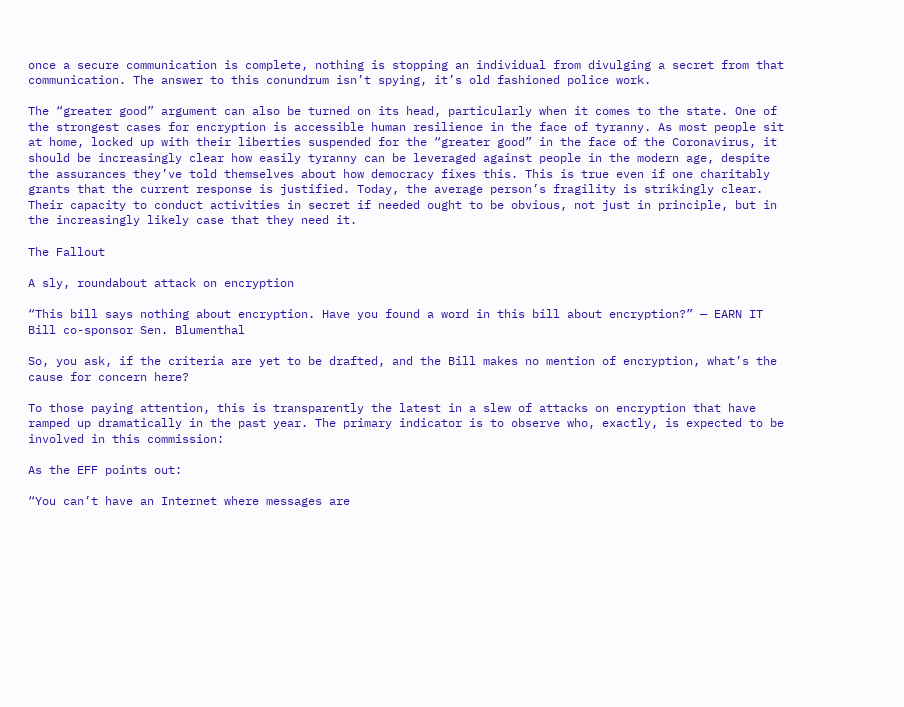once a secure communication is complete, nothing is stopping an individual from divulging a secret from that communication. The answer to this conundrum isn’t spying, it’s old fashioned police work.

The “greater good” argument can also be turned on its head, particularly when it comes to the state. One of the strongest cases for encryption is accessible human resilience in the face of tyranny. As most people sit at home, locked up with their liberties suspended for the “greater good” in the face of the Coronavirus, it should be increasingly clear how easily tyranny can be leveraged against people in the modern age, despite the assurances they’ve told themselves about how democracy fixes this. This is true even if one charitably grants that the current response is justified. Today, the average person’s fragility is strikingly clear. Their capacity to conduct activities in secret if needed ought to be obvious, not just in principle, but in the increasingly likely case that they need it.

The Fallout

A sly, roundabout attack on encryption

“This bill says nothing about encryption. Have you found a word in this bill about encryption?” — EARN IT Bill co-sponsor Sen. Blumenthal

So, you ask, if the criteria are yet to be drafted, and the Bill makes no mention of encryption, what’s the cause for concern here?

To those paying attention, this is transparently the latest in a slew of attacks on encryption that have ramped up dramatically in the past year. The primary indicator is to observe who, exactly, is expected to be involved in this commission:

As the EFF points out:

“You can’t have an Internet where messages are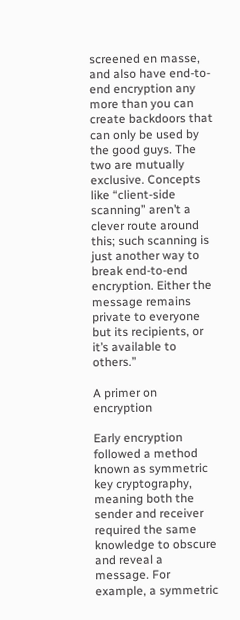screened en masse, and also have end-to-end encryption any more than you can create backdoors that can only be used by the good guys. The two are mutually exclusive. Concepts like “client-side scanning” aren’t a clever route around this; such scanning is just another way to break end-to-end encryption. Either the message remains private to everyone but its recipients, or it’s available to others.”

A primer on encryption

Early encryption followed a method known as symmetric key cryptography, meaning both the sender and receiver required the same knowledge to obscure and reveal a message. For example, a symmetric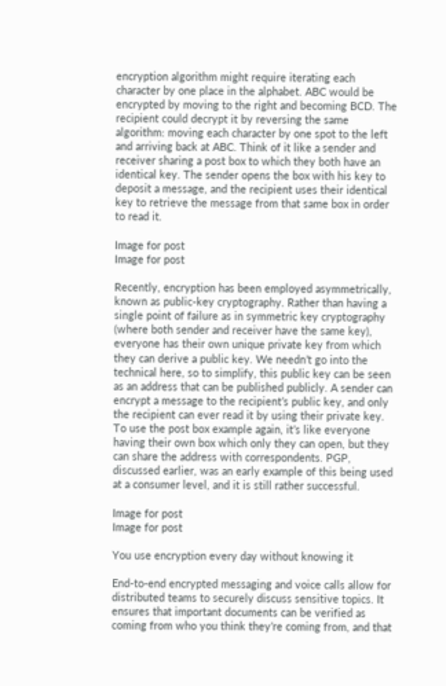encryption algorithm might require iterating each character by one place in the alphabet. ABC would be encrypted by moving to the right and becoming BCD. The recipient could decrypt it by reversing the same algorithm: moving each character by one spot to the left and arriving back at ABC. Think of it like a sender and receiver sharing a post box to which they both have an identical key. The sender opens the box with his key to deposit a message, and the recipient uses their identical key to retrieve the message from that same box in order to read it.

Image for post
Image for post

Recently, encryption has been employed asymmetrically, known as public-key cryptography. Rather than having a single point of failure as in symmetric key cryptography (where both sender and receiver have the same key), everyone has their own unique private key from which they can derive a public key. We needn’t go into the technical here, so to simplify, this public key can be seen as an address that can be published publicly. A sender can encrypt a message to the recipient’s public key, and only the recipient can ever read it by using their private key. To use the post box example again, it’s like everyone having their own box which only they can open, but they can share the address with correspondents. PGP, discussed earlier, was an early example of this being used at a consumer level, and it is still rather successful.

Image for post
Image for post

You use encryption every day without knowing it

End-to-end encrypted messaging and voice calls allow for distributed teams to securely discuss sensitive topics. It ensures that important documents can be verified as coming from who you think they’re coming from, and that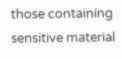those containing sensitive material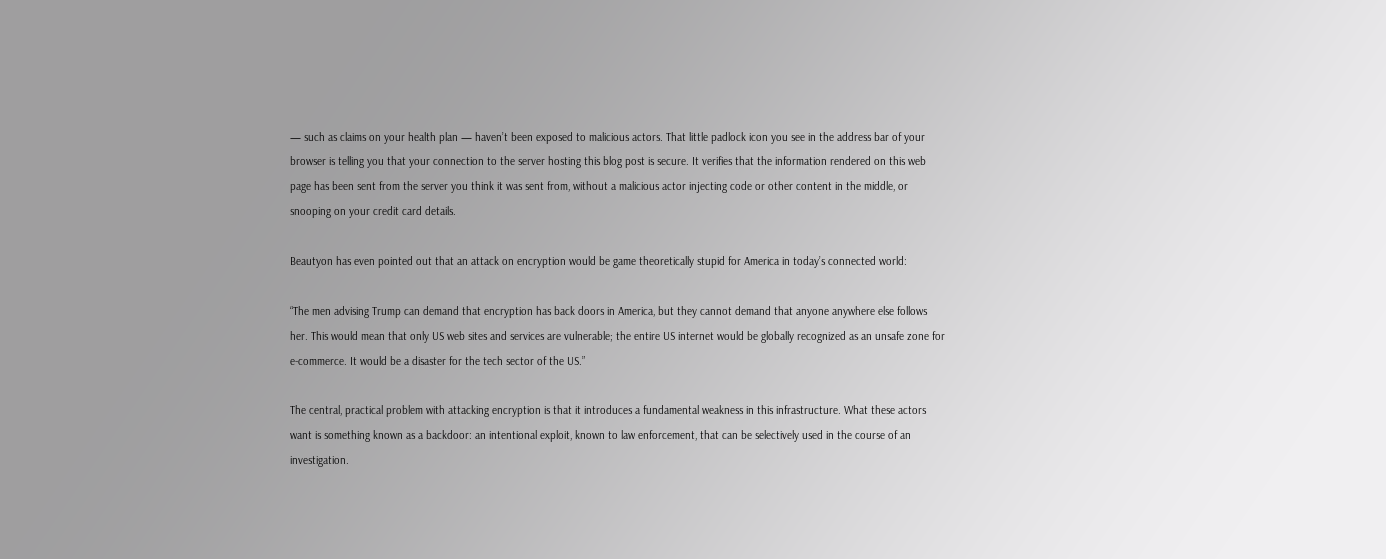— such as claims on your health plan — haven’t been exposed to malicious actors. That little padlock icon you see in the address bar of your browser is telling you that your connection to the server hosting this blog post is secure. It verifies that the information rendered on this web page has been sent from the server you think it was sent from, without a malicious actor injecting code or other content in the middle, or snooping on your credit card details.

Beautyon has even pointed out that an attack on encryption would be game theoretically stupid for America in today’s connected world:

“The men advising Trump can demand that encryption has back doors in America, but they cannot demand that anyone anywhere else follows her. This would mean that only US web sites and services are vulnerable; the entire US internet would be globally recognized as an unsafe zone for e-commerce. It would be a disaster for the tech sector of the US.”

The central, practical problem with attacking encryption is that it introduces a fundamental weakness in this infrastructure. What these actors want is something known as a backdoor: an intentional exploit, known to law enforcement, that can be selectively used in the course of an investigation.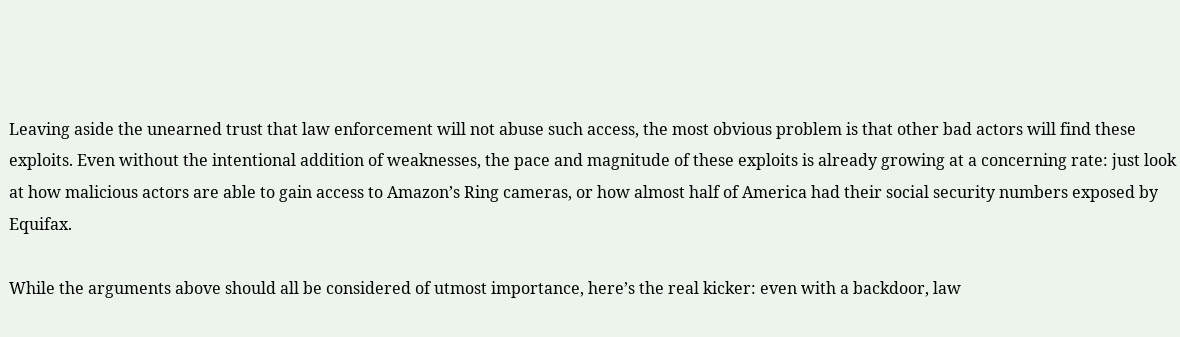Leaving aside the unearned trust that law enforcement will not abuse such access, the most obvious problem is that other bad actors will find these exploits. Even without the intentional addition of weaknesses, the pace and magnitude of these exploits is already growing at a concerning rate: just look at how malicious actors are able to gain access to Amazon’s Ring cameras, or how almost half of America had their social security numbers exposed by Equifax.

While the arguments above should all be considered of utmost importance, here’s the real kicker: even with a backdoor, law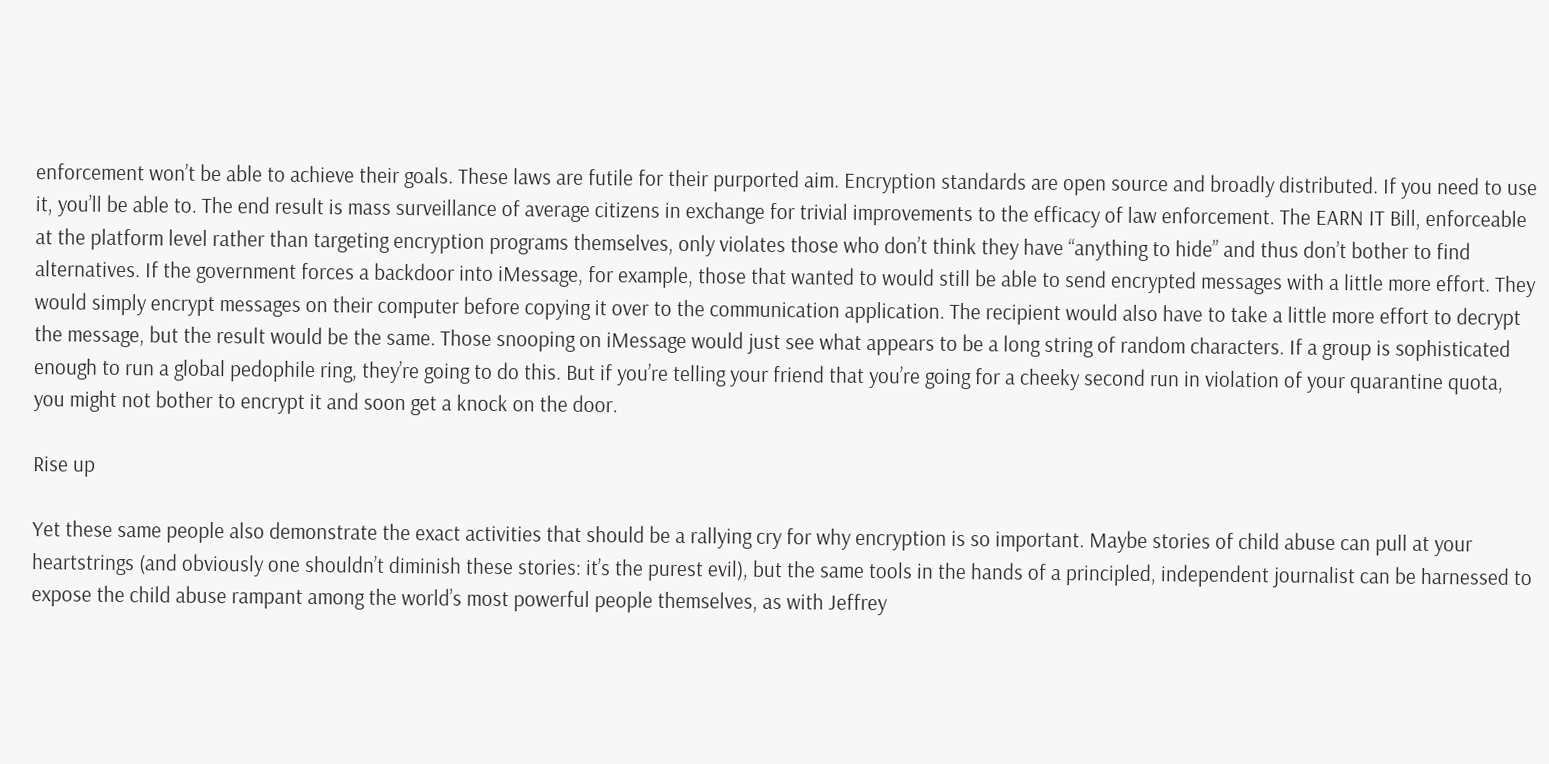enforcement won’t be able to achieve their goals. These laws are futile for their purported aim. Encryption standards are open source and broadly distributed. If you need to use it, you’ll be able to. The end result is mass surveillance of average citizens in exchange for trivial improvements to the efficacy of law enforcement. The EARN IT Bill, enforceable at the platform level rather than targeting encryption programs themselves, only violates those who don’t think they have “anything to hide” and thus don’t bother to find alternatives. If the government forces a backdoor into iMessage, for example, those that wanted to would still be able to send encrypted messages with a little more effort. They would simply encrypt messages on their computer before copying it over to the communication application. The recipient would also have to take a little more effort to decrypt the message, but the result would be the same. Those snooping on iMessage would just see what appears to be a long string of random characters. If a group is sophisticated enough to run a global pedophile ring, they’re going to do this. But if you’re telling your friend that you’re going for a cheeky second run in violation of your quarantine quota, you might not bother to encrypt it and soon get a knock on the door.

Rise up

Yet these same people also demonstrate the exact activities that should be a rallying cry for why encryption is so important. Maybe stories of child abuse can pull at your heartstrings (and obviously one shouldn’t diminish these stories: it’s the purest evil), but the same tools in the hands of a principled, independent journalist can be harnessed to expose the child abuse rampant among the world’s most powerful people themselves, as with Jeffrey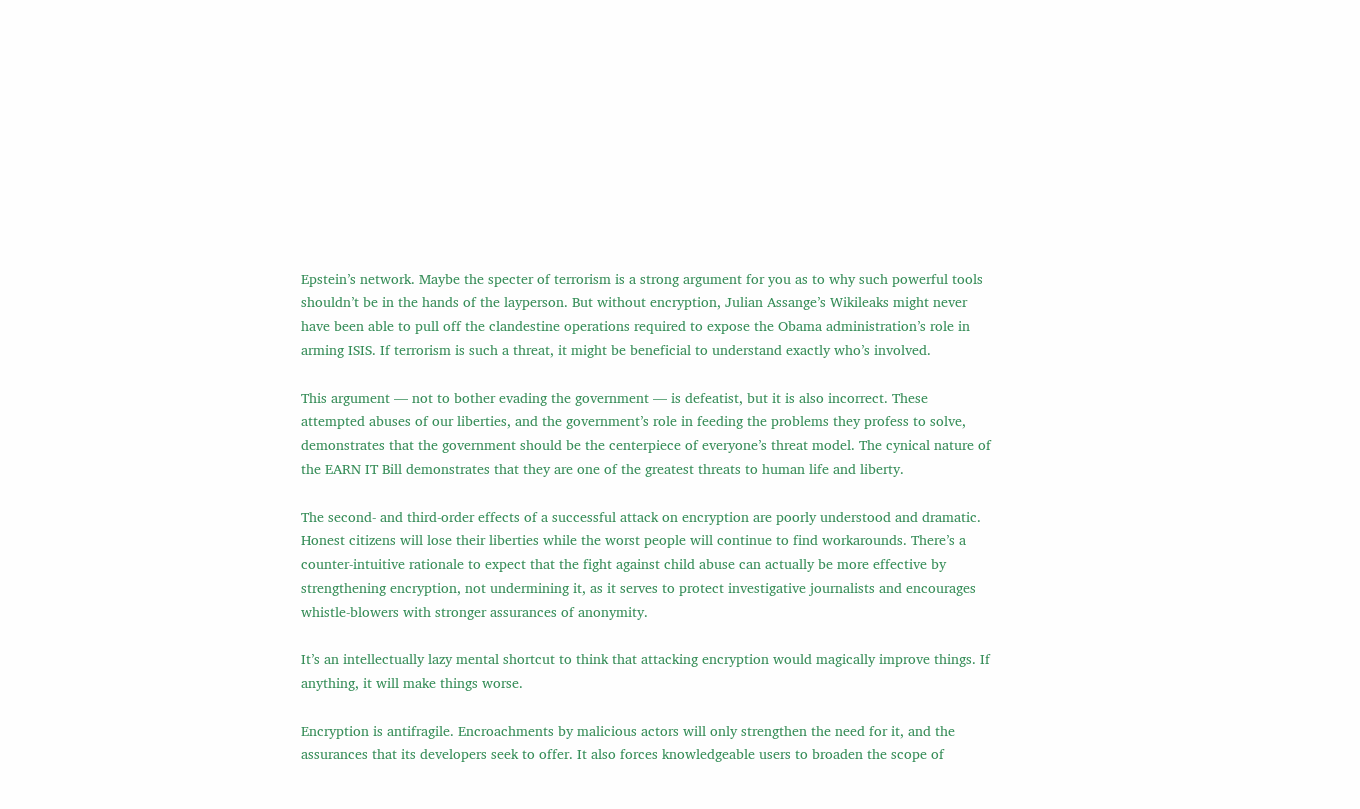Epstein’s network. Maybe the specter of terrorism is a strong argument for you as to why such powerful tools shouldn’t be in the hands of the layperson. But without encryption, Julian Assange’s Wikileaks might never have been able to pull off the clandestine operations required to expose the Obama administration’s role in arming ISIS. If terrorism is such a threat, it might be beneficial to understand exactly who’s involved.

This argument — not to bother evading the government — is defeatist, but it is also incorrect. These attempted abuses of our liberties, and the government’s role in feeding the problems they profess to solve, demonstrates that the government should be the centerpiece of everyone’s threat model. The cynical nature of the EARN IT Bill demonstrates that they are one of the greatest threats to human life and liberty.

The second- and third-order effects of a successful attack on encryption are poorly understood and dramatic. Honest citizens will lose their liberties while the worst people will continue to find workarounds. There’s a counter-intuitive rationale to expect that the fight against child abuse can actually be more effective by strengthening encryption, not undermining it, as it serves to protect investigative journalists and encourages whistle-blowers with stronger assurances of anonymity.

It’s an intellectually lazy mental shortcut to think that attacking encryption would magically improve things. If anything, it will make things worse.

Encryption is antifragile. Encroachments by malicious actors will only strengthen the need for it, and the assurances that its developers seek to offer. It also forces knowledgeable users to broaden the scope of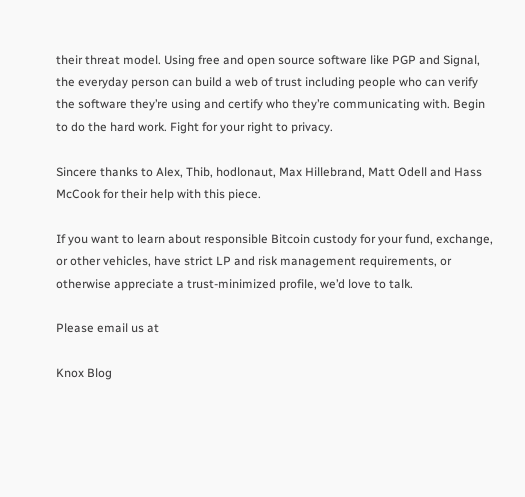their threat model. Using free and open source software like PGP and Signal, the everyday person can build a web of trust including people who can verify the software they’re using and certify who they’re communicating with. Begin to do the hard work. Fight for your right to privacy.

Sincere thanks to Alex, Thib, hodlonaut, Max Hillebrand, Matt Odell and Hass McCook for their help with this piece.

If you want to learn about responsible Bitcoin custody for your fund, exchange, or other vehicles, have strict LP and risk management requirements, or otherwise appreciate a trust-minimized profile, we’d love to talk.

Please email us at

Knox Blog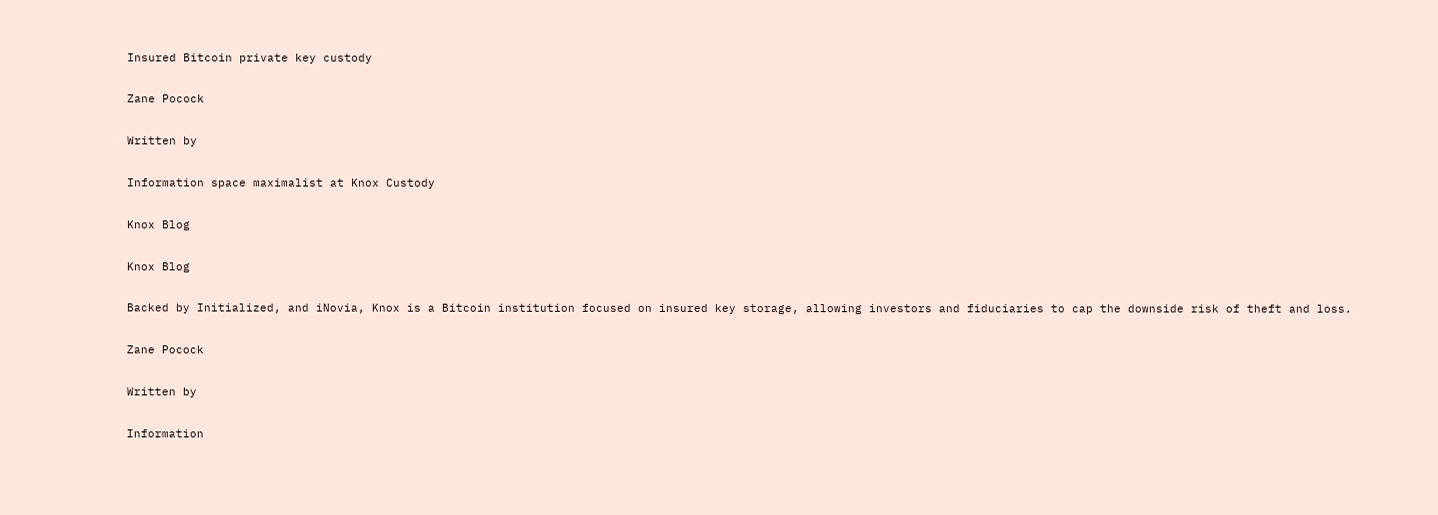Insured Bitcoin private key custody

Zane Pocock

Written by

Information space maximalist at Knox Custody

Knox Blog

Knox Blog

Backed by Initialized, and iNovia, Knox is a Bitcoin institution focused on insured key storage, allowing investors and fiduciaries to cap the downside risk of theft and loss.

Zane Pocock

Written by

Information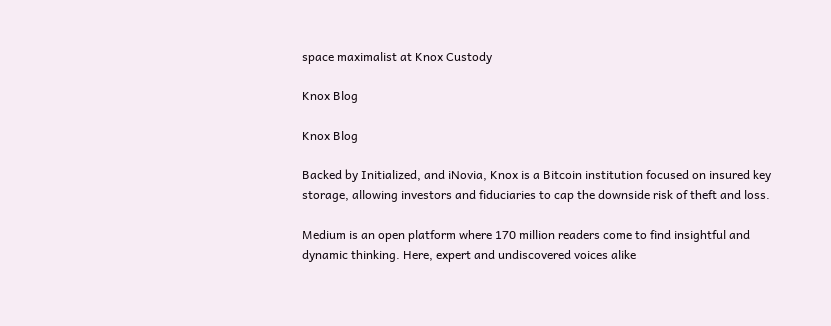space maximalist at Knox Custody

Knox Blog

Knox Blog

Backed by Initialized, and iNovia, Knox is a Bitcoin institution focused on insured key storage, allowing investors and fiduciaries to cap the downside risk of theft and loss.

Medium is an open platform where 170 million readers come to find insightful and dynamic thinking. Here, expert and undiscovered voices alike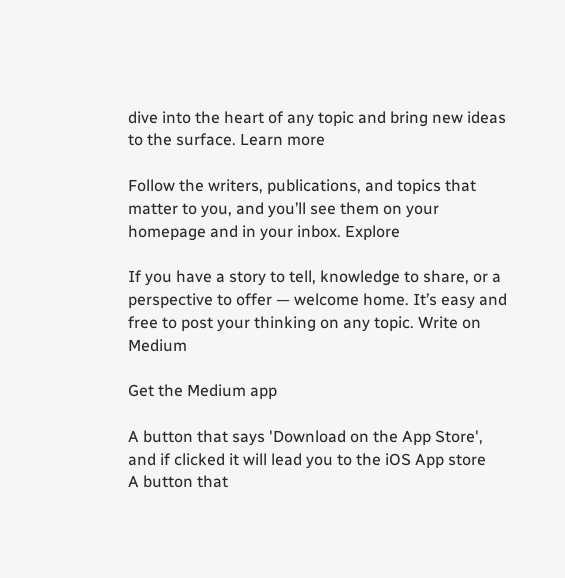dive into the heart of any topic and bring new ideas to the surface. Learn more

Follow the writers, publications, and topics that matter to you, and you’ll see them on your homepage and in your inbox. Explore

If you have a story to tell, knowledge to share, or a perspective to offer — welcome home. It’s easy and free to post your thinking on any topic. Write on Medium

Get the Medium app

A button that says 'Download on the App Store', and if clicked it will lead you to the iOS App store
A button that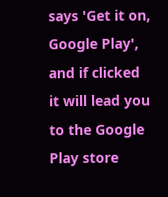says 'Get it on, Google Play', and if clicked it will lead you to the Google Play store